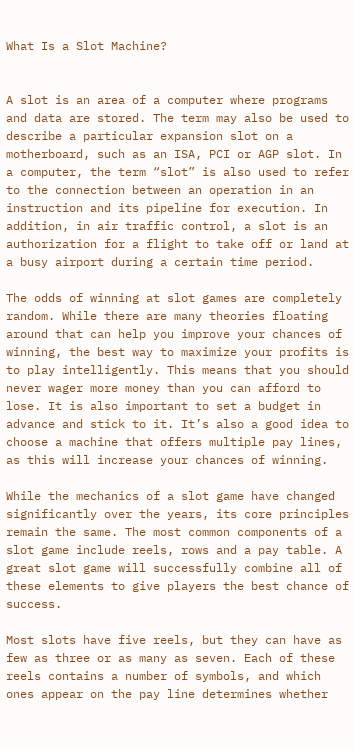What Is a Slot Machine?


A slot is an area of a computer where programs and data are stored. The term may also be used to describe a particular expansion slot on a motherboard, such as an ISA, PCI or AGP slot. In a computer, the term “slot” is also used to refer to the connection between an operation in an instruction and its pipeline for execution. In addition, in air traffic control, a slot is an authorization for a flight to take off or land at a busy airport during a certain time period.

The odds of winning at slot games are completely random. While there are many theories floating around that can help you improve your chances of winning, the best way to maximize your profits is to play intelligently. This means that you should never wager more money than you can afford to lose. It is also important to set a budget in advance and stick to it. It’s also a good idea to choose a machine that offers multiple pay lines, as this will increase your chances of winning.

While the mechanics of a slot game have changed significantly over the years, its core principles remain the same. The most common components of a slot game include reels, rows and a pay table. A great slot game will successfully combine all of these elements to give players the best chance of success.

Most slots have five reels, but they can have as few as three or as many as seven. Each of these reels contains a number of symbols, and which ones appear on the pay line determines whether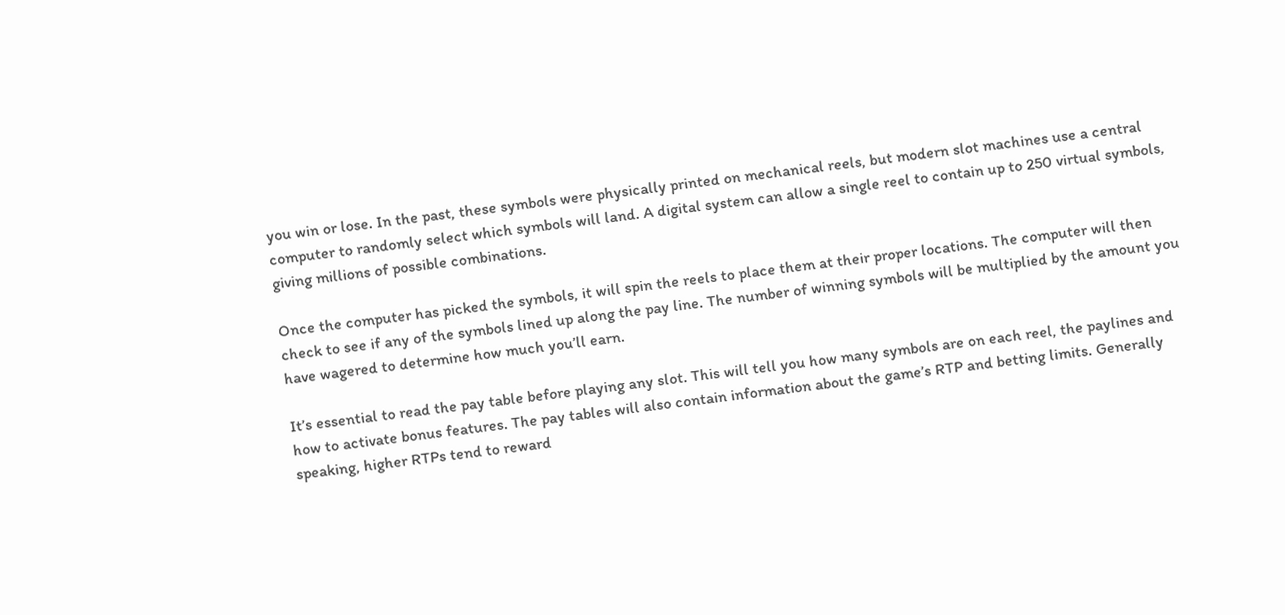you win or lose. In the past, these symbols were physically printed on mechanical reels, but modern slot machines use a central computer to randomly select which symbols will land. A digital system can allow a single reel to contain up to 250 virtual symbols, giving millions of possible combinations.

Once the computer has picked the symbols, it will spin the reels to place them at their proper locations. The computer will then check to see if any of the symbols lined up along the pay line. The number of winning symbols will be multiplied by the amount you have wagered to determine how much you’ll earn.

It’s essential to read the pay table before playing any slot. This will tell you how many symbols are on each reel, the paylines and how to activate bonus features. The pay tables will also contain information about the game’s RTP and betting limits. Generally speaking, higher RTPs tend to reward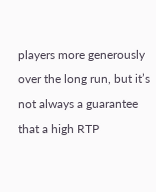players more generously over the long run, but it’s not always a guarantee that a high RTP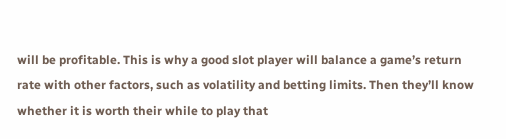will be profitable. This is why a good slot player will balance a game’s return rate with other factors, such as volatility and betting limits. Then they’ll know whether it is worth their while to play that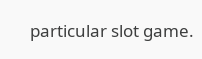particular slot game.